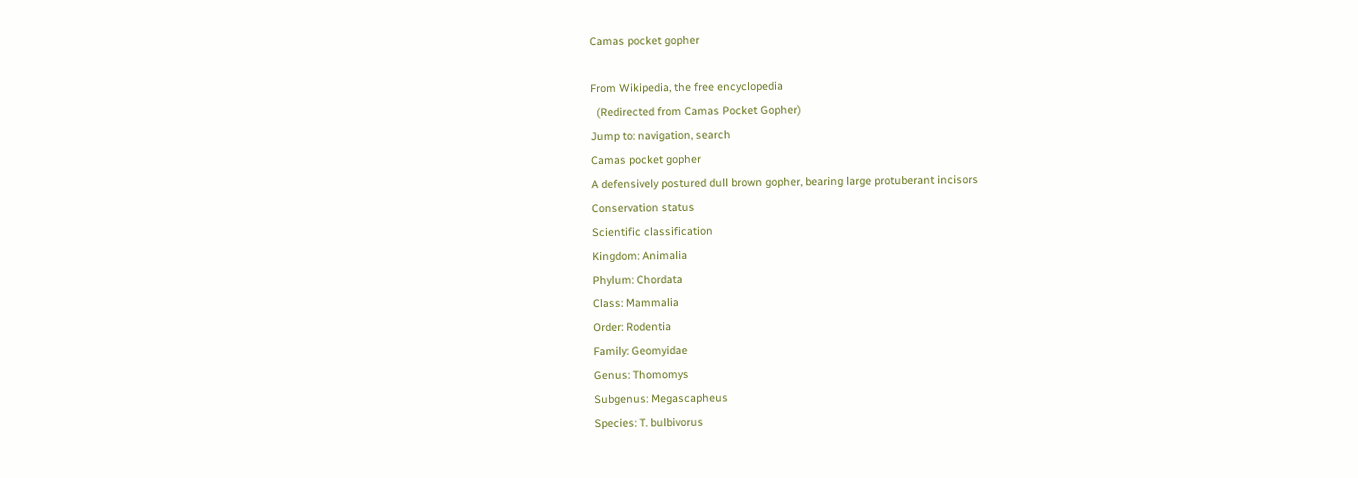Camas pocket gopher

From Wikipedia, the free encyclopedia
  (Redirected from Camas Pocket Gopher)
Jump to: navigation, search
Camas pocket gopher
A defensively postured dull brown gopher, bearing large protuberant incisors
Conservation status
Scientific classification
Kingdom: Animalia
Phylum: Chordata
Class: Mammalia
Order: Rodentia
Family: Geomyidae
Genus: Thomomys
Subgenus: Megascapheus
Species: T. bulbivorus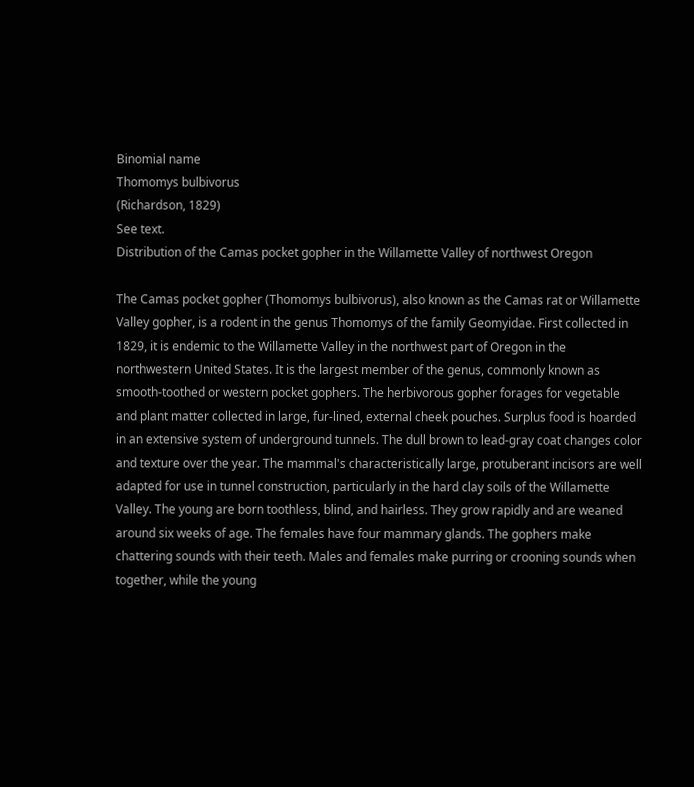Binomial name
Thomomys bulbivorus
(Richardson, 1829)
See text.
Distribution of the Camas pocket gopher in the Willamette Valley of northwest Oregon

The Camas pocket gopher (Thomomys bulbivorus), also known as the Camas rat or Willamette Valley gopher, is a rodent in the genus Thomomys of the family Geomyidae. First collected in 1829, it is endemic to the Willamette Valley in the northwest part of Oregon in the northwestern United States. It is the largest member of the genus, commonly known as smooth-toothed or western pocket gophers. The herbivorous gopher forages for vegetable and plant matter collected in large, fur-lined, external cheek pouches. Surplus food is hoarded in an extensive system of underground tunnels. The dull brown to lead-gray coat changes color and texture over the year. The mammal's characteristically large, protuberant incisors are well adapted for use in tunnel construction, particularly in the hard clay soils of the Willamette Valley. The young are born toothless, blind, and hairless. They grow rapidly and are weaned around six weeks of age. The females have four mammary glands. The gophers make chattering sounds with their teeth. Males and females make purring or crooning sounds when together, while the young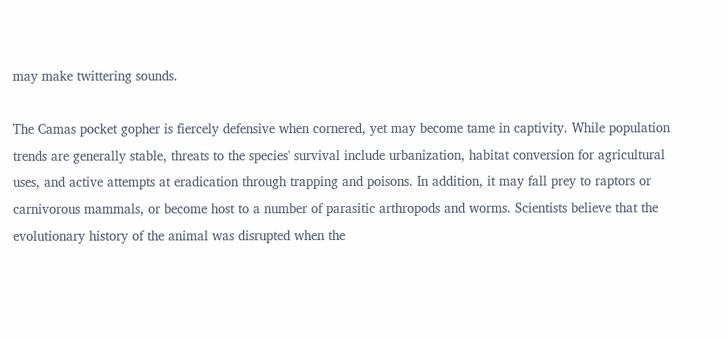may make twittering sounds.

The Camas pocket gopher is fiercely defensive when cornered, yet may become tame in captivity. While population trends are generally stable, threats to the species' survival include urbanization, habitat conversion for agricultural uses, and active attempts at eradication through trapping and poisons. In addition, it may fall prey to raptors or carnivorous mammals, or become host to a number of parasitic arthropods and worms. Scientists believe that the evolutionary history of the animal was disrupted when the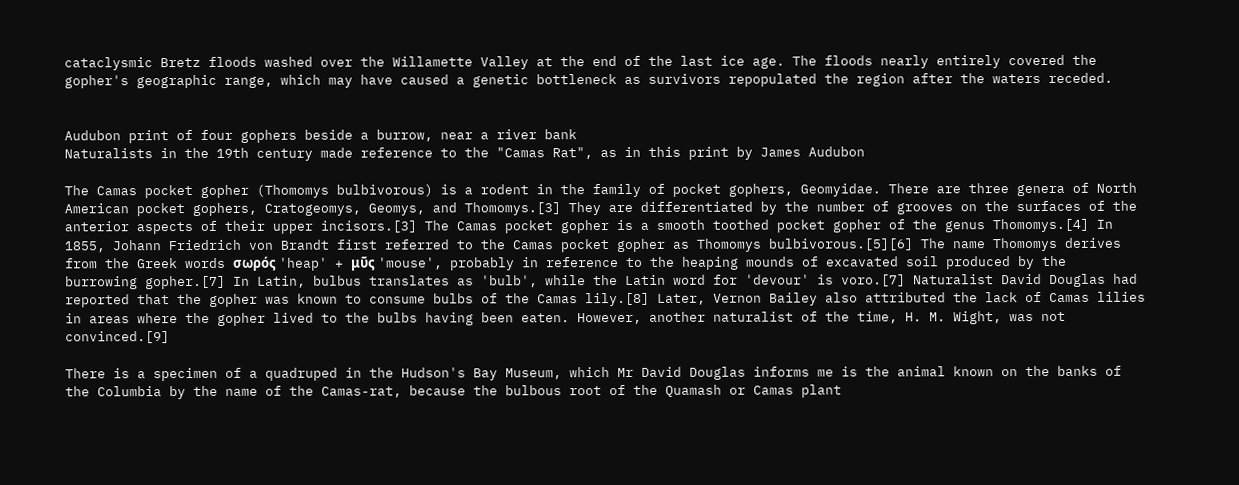cataclysmic Bretz floods washed over the Willamette Valley at the end of the last ice age. The floods nearly entirely covered the gopher's geographic range, which may have caused a genetic bottleneck as survivors repopulated the region after the waters receded.


Audubon print of four gophers beside a burrow, near a river bank
Naturalists in the 19th century made reference to the "Camas Rat", as in this print by James Audubon

The Camas pocket gopher (Thomomys bulbivorous) is a rodent in the family of pocket gophers, Geomyidae. There are three genera of North American pocket gophers, Cratogeomys, Geomys, and Thomomys.[3] They are differentiated by the number of grooves on the surfaces of the anterior aspects of their upper incisors.[3] The Camas pocket gopher is a smooth toothed pocket gopher of the genus Thomomys.[4] In 1855, Johann Friedrich von Brandt first referred to the Camas pocket gopher as Thomomys bulbivorous.[5][6] The name Thomomys derives from the Greek words σωρός 'heap' + μῦς 'mouse', probably in reference to the heaping mounds of excavated soil produced by the burrowing gopher.[7] In Latin, bulbus translates as 'bulb', while the Latin word for 'devour' is voro.[7] Naturalist David Douglas had reported that the gopher was known to consume bulbs of the Camas lily.[8] Later, Vernon Bailey also attributed the lack of Camas lilies in areas where the gopher lived to the bulbs having been eaten. However, another naturalist of the time, H. M. Wight, was not convinced.[9]

There is a specimen of a quadruped in the Hudson's Bay Museum, which Mr David Douglas informs me is the animal known on the banks of the Columbia by the name of the Camas-rat, because the bulbous root of the Quamash or Camas plant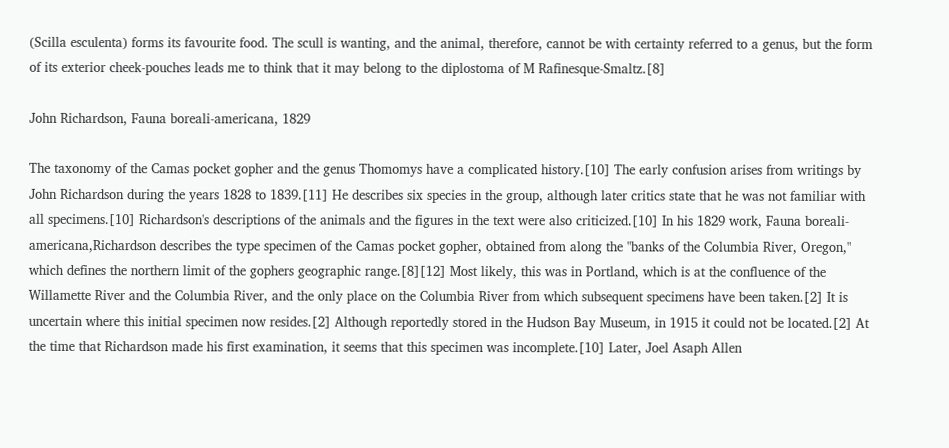(Scilla esculenta) forms its favourite food. The scull is wanting, and the animal, therefore, cannot be with certainty referred to a genus, but the form of its exterior cheek-pouches leads me to think that it may belong to the diplostoma of M Rafinesque-Smaltz.[8]

John Richardson, Fauna boreali-americana, 1829

The taxonomy of the Camas pocket gopher and the genus Thomomys have a complicated history.[10] The early confusion arises from writings by John Richardson during the years 1828 to 1839.[11] He describes six species in the group, although later critics state that he was not familiar with all specimens.[10] Richardson's descriptions of the animals and the figures in the text were also criticized.[10] In his 1829 work, Fauna boreali-americana,Richardson describes the type specimen of the Camas pocket gopher, obtained from along the "banks of the Columbia River, Oregon," which defines the northern limit of the gophers geographic range.[8][12] Most likely, this was in Portland, which is at the confluence of the Willamette River and the Columbia River, and the only place on the Columbia River from which subsequent specimens have been taken.[2] It is uncertain where this initial specimen now resides.[2] Although reportedly stored in the Hudson Bay Museum, in 1915 it could not be located.[2] At the time that Richardson made his first examination, it seems that this specimen was incomplete.[10] Later, Joel Asaph Allen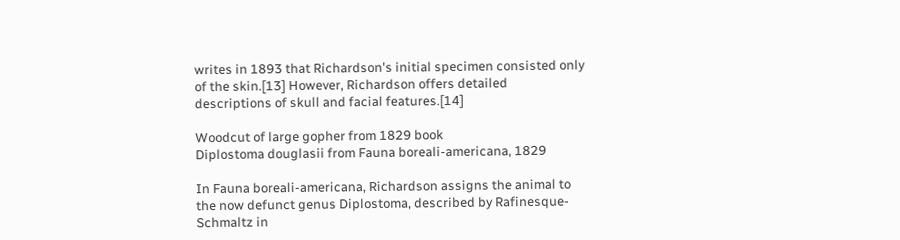writes in 1893 that Richardson's initial specimen consisted only of the skin.[13] However, Richardson offers detailed descriptions of skull and facial features.[14]

Woodcut of large gopher from 1829 book
Diplostoma douglasii from Fauna boreali-americana, 1829

In Fauna boreali-americana, Richardson assigns the animal to the now defunct genus Diplostoma, described by Rafinesque-Schmaltz in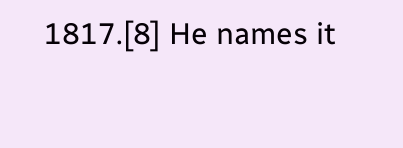1817.[8] He names it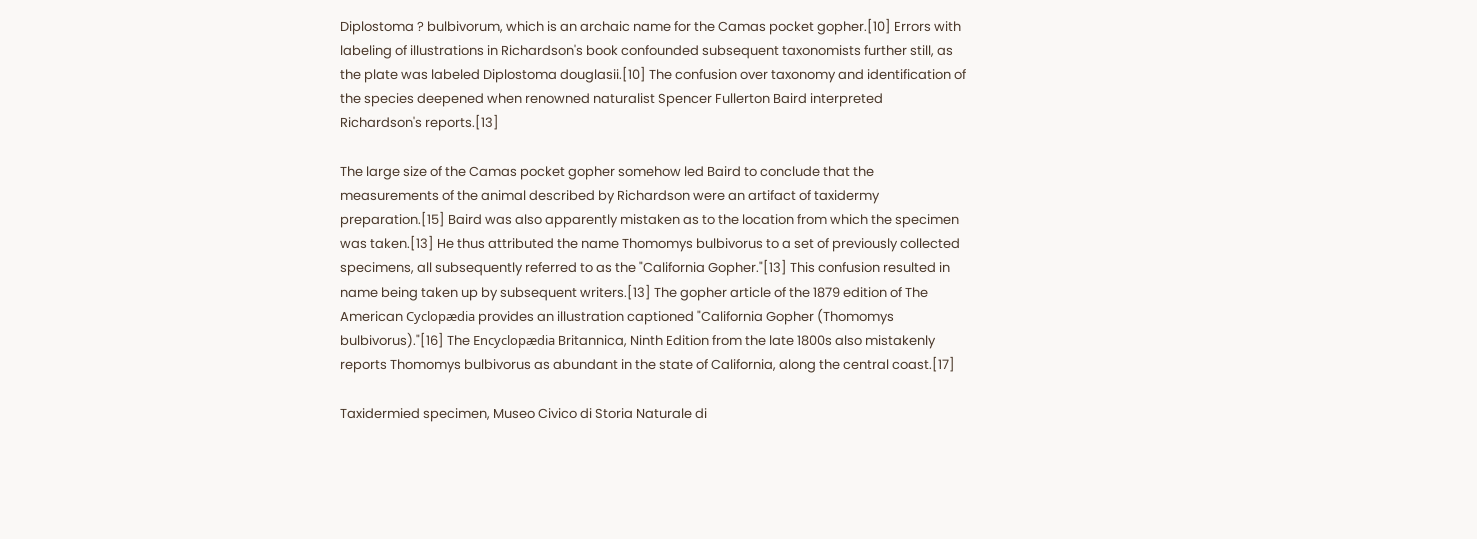Diplostoma ? bulbivorum, which is an archaic name for the Camas pocket gopher.[10] Errors with labeling of illustrations in Richardson's book confounded subsequent taxonomists further still, as the plate was labeled Diplostoma douglasii.[10] The confusion over taxonomy and identification of the species deepened when renowned naturalist Spencer Fullerton Baird interpreted Richardson's reports.[13]

The large size of the Camas pocket gopher somehow led Baird to conclude that the measurements of the animal described by Richardson were an artifact of taxidermy preparation.[15] Baird was also apparently mistaken as to the location from which the specimen was taken.[13] He thus attributed the name Thomomys bulbivorus to a set of previously collected specimens, all subsequently referred to as the "California Gopher."[13] This confusion resulted in name being taken up by subsequent writers.[13] The gopher article of the 1879 edition of The American Cyclopædia provides an illustration captioned "California Gopher (Thomomys bulbivorus)."[16] The Encyclopædia Britannica, Ninth Edition from the late 1800s also mistakenly reports Thomomys bulbivorus as abundant in the state of California, along the central coast.[17]

Taxidermied specimen, Museo Civico di Storia Naturale di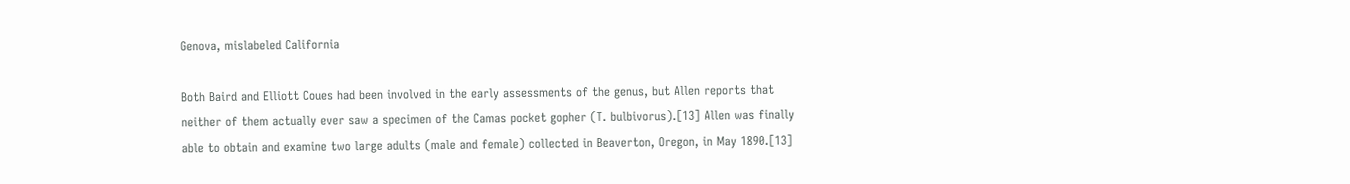Genova, mislabeled California

Both Baird and Elliott Coues had been involved in the early assessments of the genus, but Allen reports that neither of them actually ever saw a specimen of the Camas pocket gopher (T. bulbivorus).[13] Allen was finally able to obtain and examine two large adults (male and female) collected in Beaverton, Oregon, in May 1890.[13]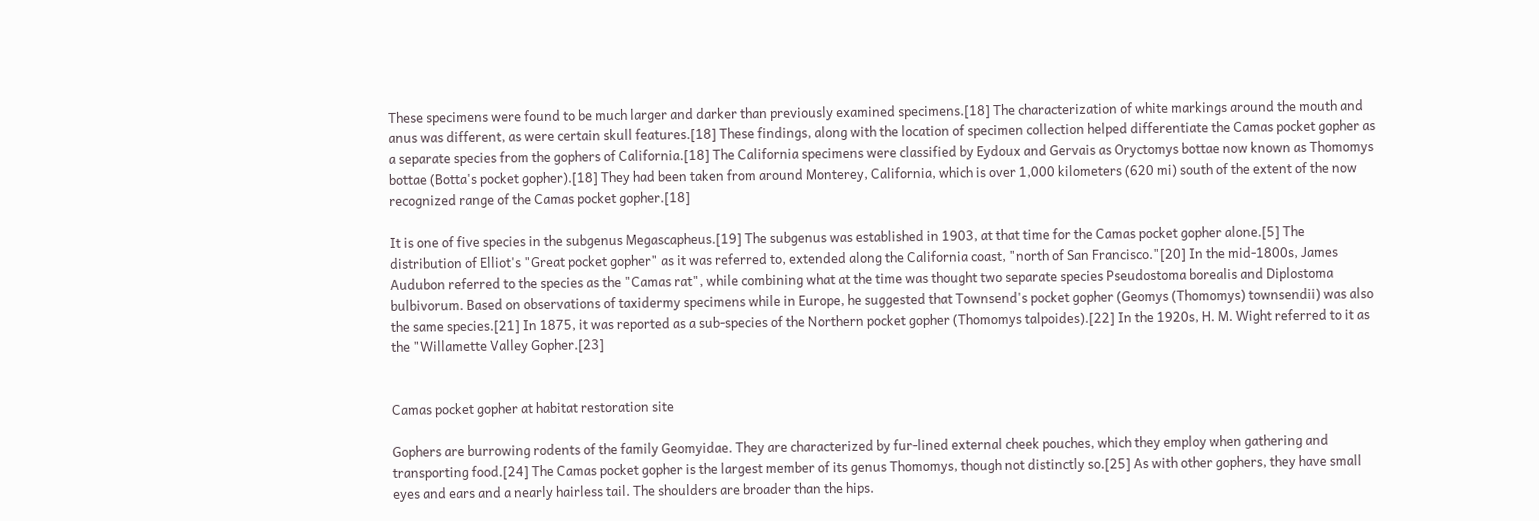These specimens were found to be much larger and darker than previously examined specimens.[18] The characterization of white markings around the mouth and anus was different, as were certain skull features.[18] These findings, along with the location of specimen collection helped differentiate the Camas pocket gopher as a separate species from the gophers of California.[18] The California specimens were classified by Eydoux and Gervais as Oryctomys bottae now known as Thomomys bottae (Botta's pocket gopher).[18] They had been taken from around Monterey, California, which is over 1,000 kilometers (620 mi) south of the extent of the now recognized range of the Camas pocket gopher.[18]

It is one of five species in the subgenus Megascapheus.[19] The subgenus was established in 1903, at that time for the Camas pocket gopher alone.[5] The distribution of Elliot's "Great pocket gopher" as it was referred to, extended along the California coast, "north of San Francisco."[20] In the mid-1800s, James Audubon referred to the species as the "Camas rat", while combining what at the time was thought two separate species Pseudostoma borealis and Diplostoma bulbivorum. Based on observations of taxidermy specimens while in Europe, he suggested that Townsend's pocket gopher (Geomys (Thomomys) townsendii) was also the same species.[21] In 1875, it was reported as a sub-species of the Northern pocket gopher (Thomomys talpoides).[22] In the 1920s, H. M. Wight referred to it as the "Willamette Valley Gopher.[23]


Camas pocket gopher at habitat restoration site

Gophers are burrowing rodents of the family Geomyidae. They are characterized by fur-lined external cheek pouches, which they employ when gathering and transporting food.[24] The Camas pocket gopher is the largest member of its genus Thomomys, though not distinctly so.[25] As with other gophers, they have small eyes and ears and a nearly hairless tail. The shoulders are broader than the hips.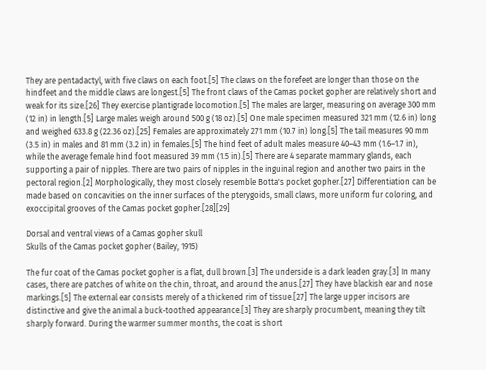They are pentadactyl, with five claws on each foot.[5] The claws on the forefeet are longer than those on the hindfeet and the middle claws are longest.[5] The front claws of the Camas pocket gopher are relatively short and weak for its size.[26] They exercise plantigrade locomotion.[5] The males are larger, measuring on average 300 mm (12 in) in length.[5] Large males weigh around 500 g (18 oz).[5] One male specimen measured 321 mm (12.6 in) long and weighed 633.8 g (22.36 oz).[25] Females are approximately 271 mm (10.7 in) long.[5] The tail measures 90 mm (3.5 in) in males and 81 mm (3.2 in) in females.[5] The hind feet of adult males measure 40–43 mm (1.6–1.7 in), while the average female hind foot measured 39 mm (1.5 in).[5] There are 4 separate mammary glands, each supporting a pair of nipples. There are two pairs of nipples in the inguinal region and another two pairs in the pectoral region.[2] Morphologically, they most closely resemble Botta's pocket gopher.[27] Differentiation can be made based on concavities on the inner surfaces of the pterygoids, small claws, more uniform fur coloring, and exoccipital grooves of the Camas pocket gopher.[28][29]

Dorsal and ventral views of a Camas gopher skull
Skulls of the Camas pocket gopher (Bailey, 1915)

The fur coat of the Camas pocket gopher is a flat, dull brown.[3] The underside is a dark leaden gray.[3] In many cases, there are patches of white on the chin, throat, and around the anus.[27] They have blackish ear and nose markings.[5] The external ear consists merely of a thickened rim of tissue.[27] The large upper incisors are distinctive and give the animal a buck-toothed appearance.[3] They are sharply procumbent, meaning they tilt sharply forward. During the warmer summer months, the coat is short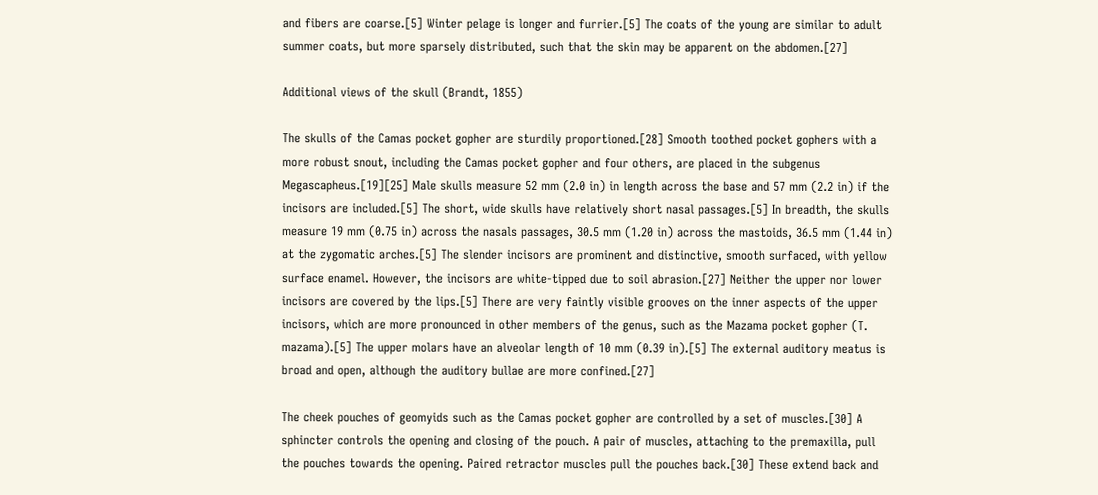and fibers are coarse.[5] Winter pelage is longer and furrier.[5] The coats of the young are similar to adult summer coats, but more sparsely distributed, such that the skin may be apparent on the abdomen.[27]

Additional views of the skull (Brandt, 1855)

The skulls of the Camas pocket gopher are sturdily proportioned.[28] Smooth toothed pocket gophers with a more robust snout, including the Camas pocket gopher and four others, are placed in the subgenus Megascapheus.[19][25] Male skulls measure 52 mm (2.0 in) in length across the base and 57 mm (2.2 in) if the incisors are included.[5] The short, wide skulls have relatively short nasal passages.[5] In breadth, the skulls measure 19 mm (0.75 in) across the nasals passages, 30.5 mm (1.20 in) across the mastoids, 36.5 mm (1.44 in) at the zygomatic arches.[5] The slender incisors are prominent and distinctive, smooth surfaced, with yellow surface enamel. However, the incisors are white-tipped due to soil abrasion.[27] Neither the upper nor lower incisors are covered by the lips.[5] There are very faintly visible grooves on the inner aspects of the upper incisors, which are more pronounced in other members of the genus, such as the Mazama pocket gopher (T. mazama).[5] The upper molars have an alveolar length of 10 mm (0.39 in).[5] The external auditory meatus is broad and open, although the auditory bullae are more confined.[27]

The cheek pouches of geomyids such as the Camas pocket gopher are controlled by a set of muscles.[30] A sphincter controls the opening and closing of the pouch. A pair of muscles, attaching to the premaxilla, pull the pouches towards the opening. Paired retractor muscles pull the pouches back.[30] These extend back and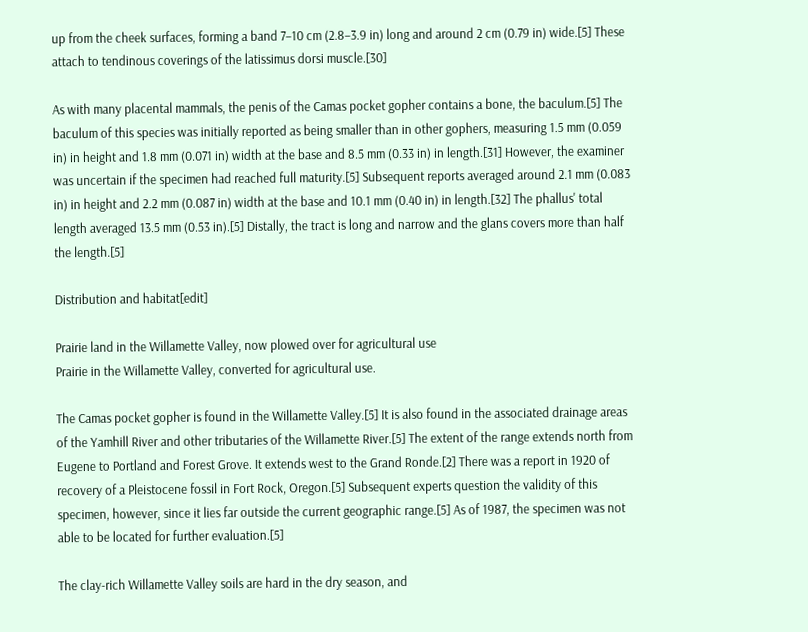up from the cheek surfaces, forming a band 7–10 cm (2.8–3.9 in) long and around 2 cm (0.79 in) wide.[5] These attach to tendinous coverings of the latissimus dorsi muscle.[30]

As with many placental mammals, the penis of the Camas pocket gopher contains a bone, the baculum.[5] The baculum of this species was initially reported as being smaller than in other gophers, measuring 1.5 mm (0.059 in) in height and 1.8 mm (0.071 in) width at the base and 8.5 mm (0.33 in) in length.[31] However, the examiner was uncertain if the specimen had reached full maturity.[5] Subsequent reports averaged around 2.1 mm (0.083 in) in height and 2.2 mm (0.087 in) width at the base and 10.1 mm (0.40 in) in length.[32] The phallus' total length averaged 13.5 mm (0.53 in).[5] Distally, the tract is long and narrow and the glans covers more than half the length.[5]

Distribution and habitat[edit]

Prairie land in the Willamette Valley, now plowed over for agricultural use
Prairie in the Willamette Valley, converted for agricultural use.

The Camas pocket gopher is found in the Willamette Valley.[5] It is also found in the associated drainage areas of the Yamhill River and other tributaries of the Willamette River.[5] The extent of the range extends north from Eugene to Portland and Forest Grove. It extends west to the Grand Ronde.[2] There was a report in 1920 of recovery of a Pleistocene fossil in Fort Rock, Oregon.[5] Subsequent experts question the validity of this specimen, however, since it lies far outside the current geographic range.[5] As of 1987, the specimen was not able to be located for further evaluation.[5]

The clay-rich Willamette Valley soils are hard in the dry season, and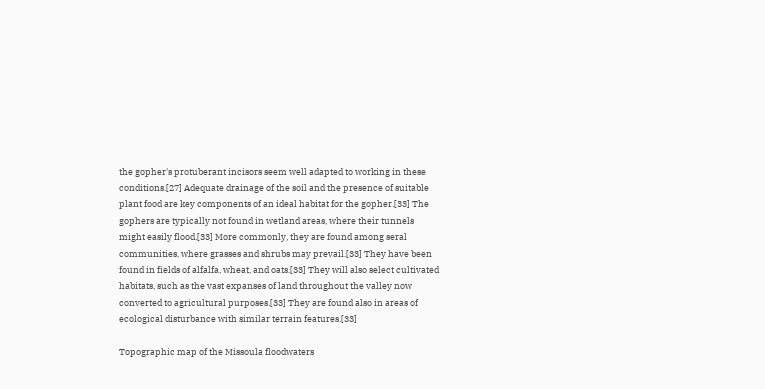the gopher's protuberant incisors seem well adapted to working in these conditions.[27] Adequate drainage of the soil and the presence of suitable plant food are key components of an ideal habitat for the gopher.[33] The gophers are typically not found in wetland areas, where their tunnels might easily flood.[33] More commonly, they are found among seral communities, where grasses and shrubs may prevail.[33] They have been found in fields of alfalfa, wheat, and oats.[33] They will also select cultivated habitats, such as the vast expanses of land throughout the valley now converted to agricultural purposes.[33] They are found also in areas of ecological disturbance with similar terrain features.[33]

Topographic map of the Missoula floodwaters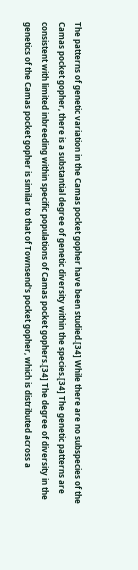The patterns of genetic variation in the Camas pocket gopher have been studied.[34] While there are no subspecies of the Camas pocket gopher, there is a substantial degree of genetic diversity within the species.[34] The genetic patterns are consistent with limited inbreeding within specific populations of Camas pocket gophers.[34] The degree of diversity in the genetics of the Camas pocket gopher is similar to that of Townsend's pocket gopher, which is distributed across a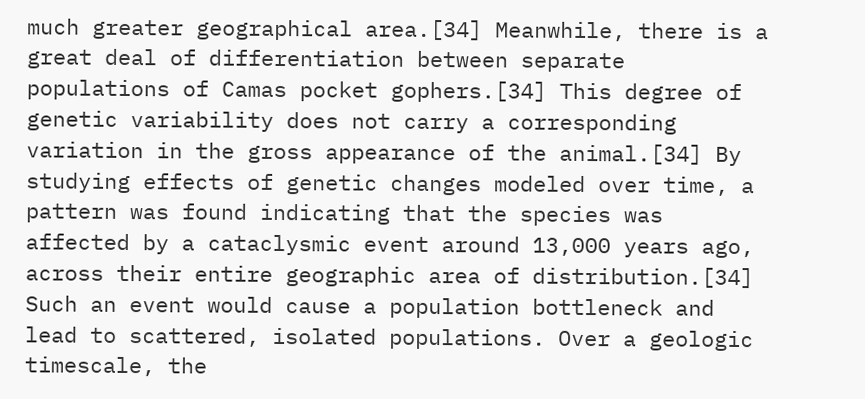much greater geographical area.[34] Meanwhile, there is a great deal of differentiation between separate populations of Camas pocket gophers.[34] This degree of genetic variability does not carry a corresponding variation in the gross appearance of the animal.[34] By studying effects of genetic changes modeled over time, a pattern was found indicating that the species was affected by a cataclysmic event around 13,000 years ago, across their entire geographic area of distribution.[34] Such an event would cause a population bottleneck and lead to scattered, isolated populations. Over a geologic timescale, the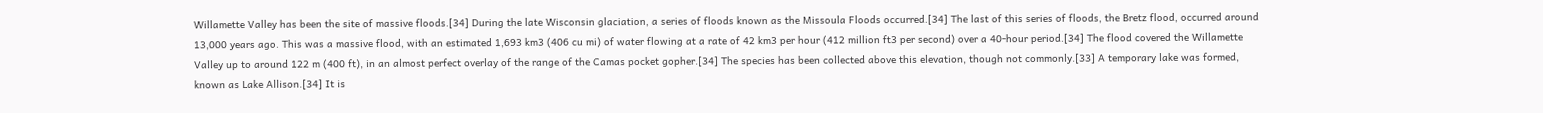Willamette Valley has been the site of massive floods.[34] During the late Wisconsin glaciation, a series of floods known as the Missoula Floods occurred.[34] The last of this series of floods, the Bretz flood, occurred around 13,000 years ago. This was a massive flood, with an estimated 1,693 km3 (406 cu mi) of water flowing at a rate of 42 km3 per hour (412 million ft3 per second) over a 40-hour period.[34] The flood covered the Willamette Valley up to around 122 m (400 ft), in an almost perfect overlay of the range of the Camas pocket gopher.[34] The species has been collected above this elevation, though not commonly.[33] A temporary lake was formed, known as Lake Allison.[34] It is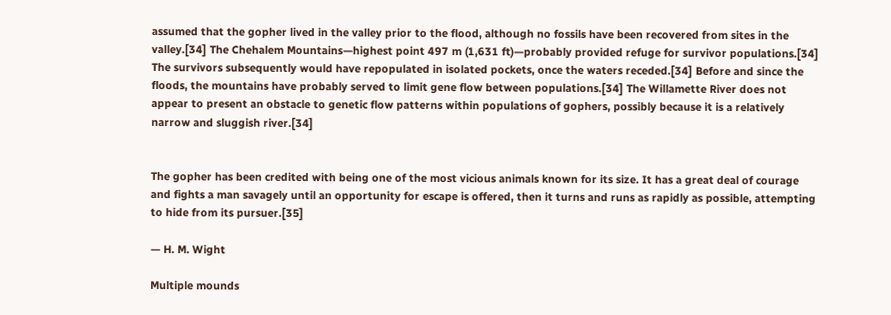assumed that the gopher lived in the valley prior to the flood, although no fossils have been recovered from sites in the valley.[34] The Chehalem Mountains—highest point 497 m (1,631 ft)—probably provided refuge for survivor populations.[34] The survivors subsequently would have repopulated in isolated pockets, once the waters receded.[34] Before and since the floods, the mountains have probably served to limit gene flow between populations.[34] The Willamette River does not appear to present an obstacle to genetic flow patterns within populations of gophers, possibly because it is a relatively narrow and sluggish river.[34]


The gopher has been credited with being one of the most vicious animals known for its size. It has a great deal of courage and fights a man savagely until an opportunity for escape is offered, then it turns and runs as rapidly as possible, attempting to hide from its pursuer.[35]

— H. M. Wight

Multiple mounds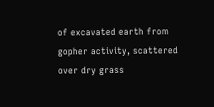of excavated earth from gopher activity, scattered over dry grass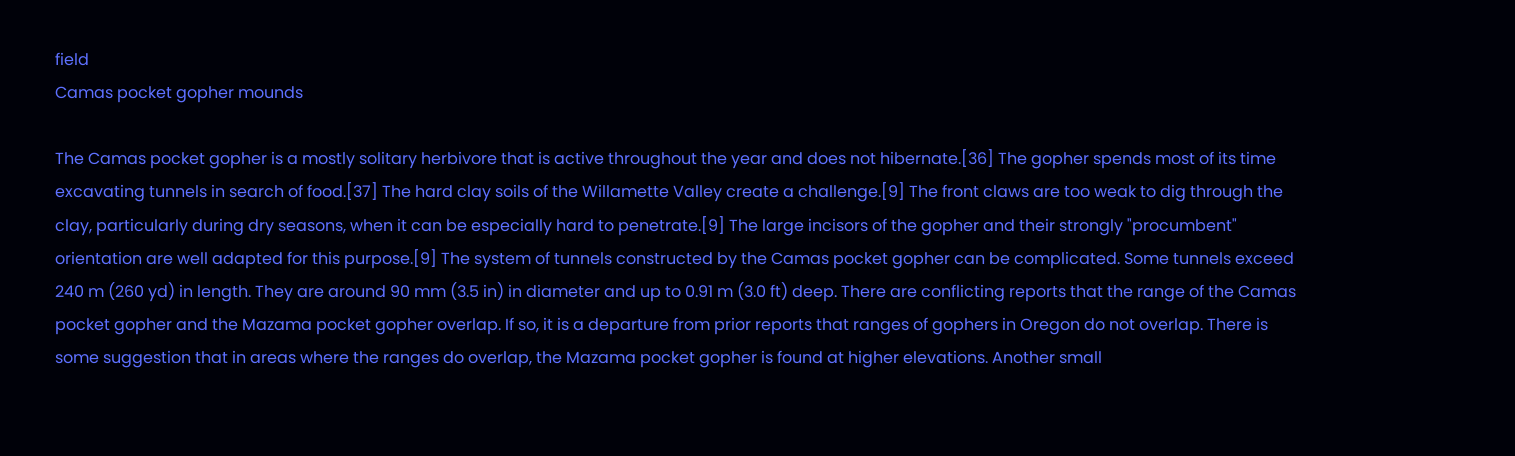field
Camas pocket gopher mounds

The Camas pocket gopher is a mostly solitary herbivore that is active throughout the year and does not hibernate.[36] The gopher spends most of its time excavating tunnels in search of food.[37] The hard clay soils of the Willamette Valley create a challenge.[9] The front claws are too weak to dig through the clay, particularly during dry seasons, when it can be especially hard to penetrate.[9] The large incisors of the gopher and their strongly "procumbent" orientation are well adapted for this purpose.[9] The system of tunnels constructed by the Camas pocket gopher can be complicated. Some tunnels exceed 240 m (260 yd) in length. They are around 90 mm (3.5 in) in diameter and up to 0.91 m (3.0 ft) deep. There are conflicting reports that the range of the Camas pocket gopher and the Mazama pocket gopher overlap. If so, it is a departure from prior reports that ranges of gophers in Oregon do not overlap. There is some suggestion that in areas where the ranges do overlap, the Mazama pocket gopher is found at higher elevations. Another small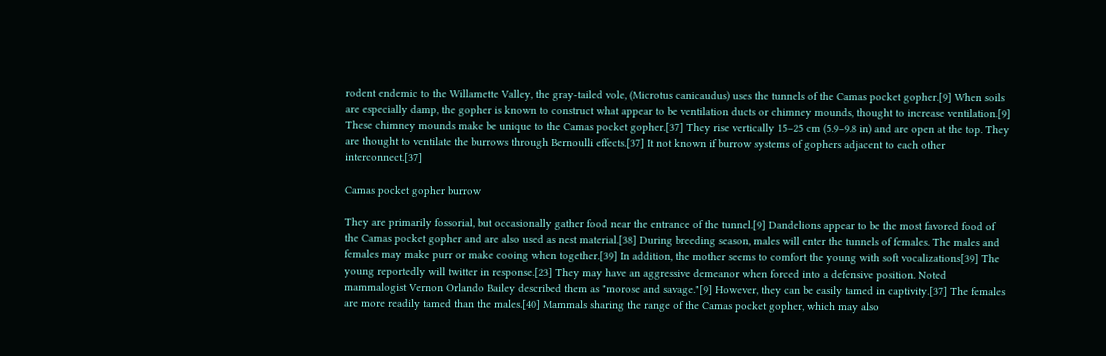rodent endemic to the Willamette Valley, the gray-tailed vole, (Microtus canicaudus) uses the tunnels of the Camas pocket gopher.[9] When soils are especially damp, the gopher is known to construct what appear to be ventilation ducts or chimney mounds, thought to increase ventilation.[9] These chimney mounds make be unique to the Camas pocket gopher.[37] They rise vertically 15–25 cm (5.9–9.8 in) and are open at the top. They are thought to ventilate the burrows through Bernoulli effects.[37] It not known if burrow systems of gophers adjacent to each other interconnect.[37]

Camas pocket gopher burrow

They are primarily fossorial, but occasionally gather food near the entrance of the tunnel.[9] Dandelions appear to be the most favored food of the Camas pocket gopher and are also used as nest material.[38] During breeding season, males will enter the tunnels of females. The males and females may make purr or make cooing when together.[39] In addition, the mother seems to comfort the young with soft vocalizations[39] The young reportedly will twitter in response.[23] They may have an aggressive demeanor when forced into a defensive position. Noted mammalogist Vernon Orlando Bailey described them as "morose and savage."[9] However, they can be easily tamed in captivity.[37] The females are more readily tamed than the males.[40] Mammals sharing the range of the Camas pocket gopher, which may also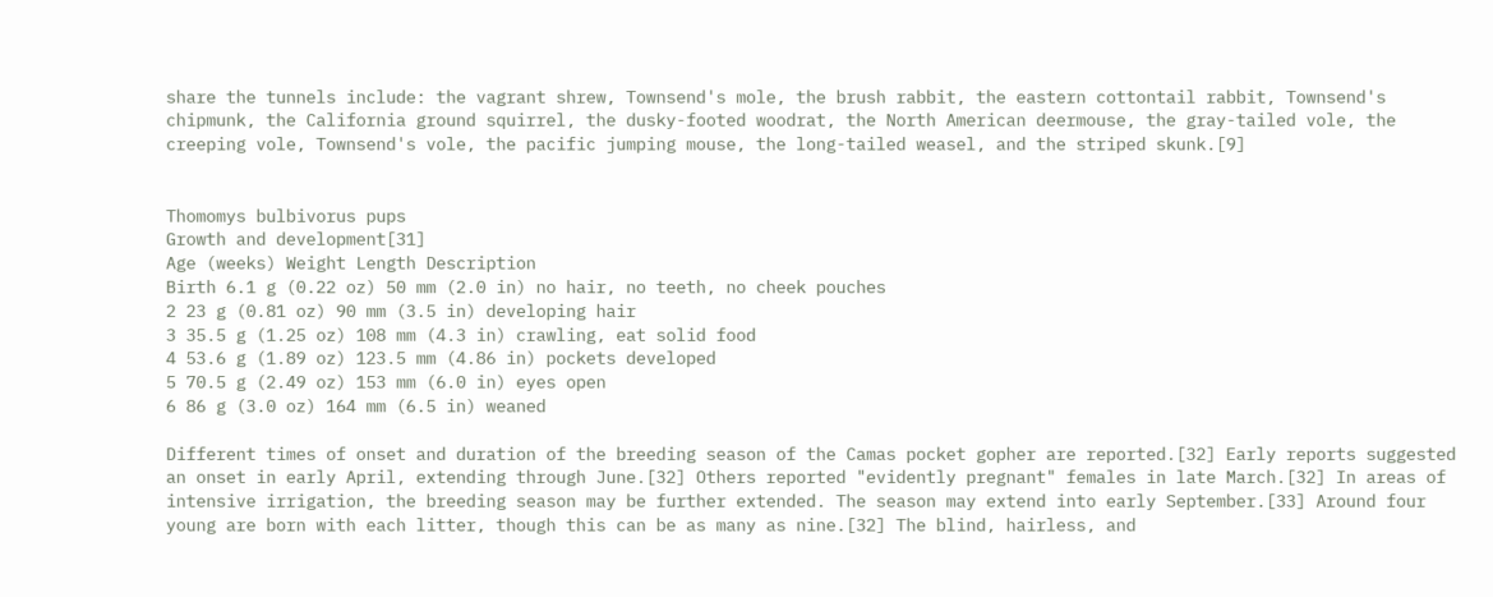share the tunnels include: the vagrant shrew, Townsend's mole, the brush rabbit, the eastern cottontail rabbit, Townsend's chipmunk, the California ground squirrel, the dusky-footed woodrat, the North American deermouse, the gray-tailed vole, the creeping vole, Townsend's vole, the pacific jumping mouse, the long-tailed weasel, and the striped skunk.[9]


Thomomys bulbivorus pups
Growth and development[31]
Age (weeks) Weight Length Description
Birth 6.1 g (0.22 oz) 50 mm (2.0 in) no hair, no teeth, no cheek pouches
2 23 g (0.81 oz) 90 mm (3.5 in) developing hair
3 35.5 g (1.25 oz) 108 mm (4.3 in) crawling, eat solid food
4 53.6 g (1.89 oz) 123.5 mm (4.86 in) pockets developed
5 70.5 g (2.49 oz) 153 mm (6.0 in) eyes open
6 86 g (3.0 oz) 164 mm (6.5 in) weaned

Different times of onset and duration of the breeding season of the Camas pocket gopher are reported.[32] Early reports suggested an onset in early April, extending through June.[32] Others reported "evidently pregnant" females in late March.[32] In areas of intensive irrigation, the breeding season may be further extended. The season may extend into early September.[33] Around four young are born with each litter, though this can be as many as nine.[32] The blind, hairless, and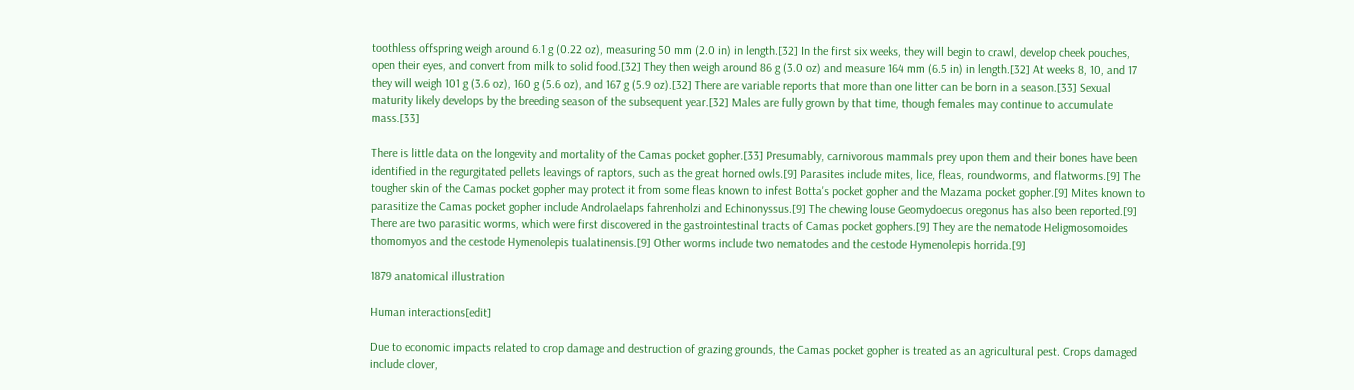toothless offspring weigh around 6.1 g (0.22 oz), measuring 50 mm (2.0 in) in length.[32] In the first six weeks, they will begin to crawl, develop cheek pouches, open their eyes, and convert from milk to solid food.[32] They then weigh around 86 g (3.0 oz) and measure 164 mm (6.5 in) in length.[32] At weeks 8, 10, and 17 they will weigh 101 g (3.6 oz), 160 g (5.6 oz), and 167 g (5.9 oz).[32] There are variable reports that more than one litter can be born in a season.[33] Sexual maturity likely develops by the breeding season of the subsequent year.[32] Males are fully grown by that time, though females may continue to accumulate mass.[33]

There is little data on the longevity and mortality of the Camas pocket gopher.[33] Presumably, carnivorous mammals prey upon them and their bones have been identified in the regurgitated pellets leavings of raptors, such as the great horned owls.[9] Parasites include mites, lice, fleas, roundworms, and flatworms.[9] The tougher skin of the Camas pocket gopher may protect it from some fleas known to infest Botta's pocket gopher and the Mazama pocket gopher.[9] Mites known to parasitize the Camas pocket gopher include Androlaelaps fahrenholzi and Echinonyssus.[9] The chewing louse Geomydoecus oregonus has also been reported.[9] There are two parasitic worms, which were first discovered in the gastrointestinal tracts of Camas pocket gophers.[9] They are the nematode Heligmosomoides thomomyos and the cestode Hymenolepis tualatinensis.[9] Other worms include two nematodes and the cestode Hymenolepis horrida.[9]

1879 anatomical illustration

Human interactions[edit]

Due to economic impacts related to crop damage and destruction of grazing grounds, the Camas pocket gopher is treated as an agricultural pest. Crops damaged include clover,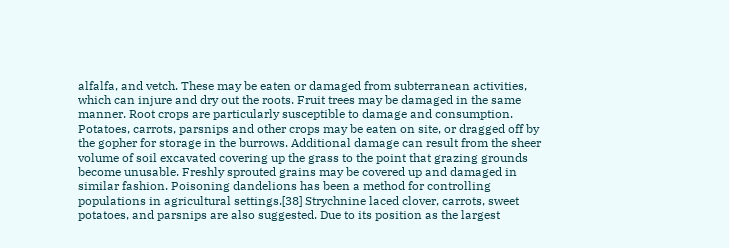alfalfa, and vetch. These may be eaten or damaged from subterranean activities, which can injure and dry out the roots. Fruit trees may be damaged in the same manner. Root crops are particularly susceptible to damage and consumption. Potatoes, carrots, parsnips and other crops may be eaten on site, or dragged off by the gopher for storage in the burrows. Additional damage can result from the sheer volume of soil excavated covering up the grass to the point that grazing grounds become unusable. Freshly sprouted grains may be covered up and damaged in similar fashion. Poisoning dandelions has been a method for controlling populations in agricultural settings.[38] Strychnine laced clover, carrots, sweet potatoes, and parsnips are also suggested. Due to its position as the largest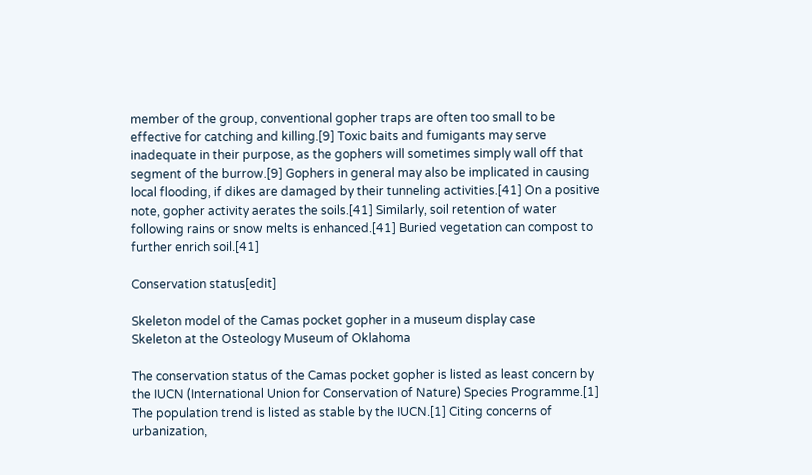member of the group, conventional gopher traps are often too small to be effective for catching and killing.[9] Toxic baits and fumigants may serve inadequate in their purpose, as the gophers will sometimes simply wall off that segment of the burrow.[9] Gophers in general may also be implicated in causing local flooding, if dikes are damaged by their tunneling activities.[41] On a positive note, gopher activity aerates the soils.[41] Similarly, soil retention of water following rains or snow melts is enhanced.[41] Buried vegetation can compost to further enrich soil.[41]

Conservation status[edit]

Skeleton model of the Camas pocket gopher in a museum display case
Skeleton at the Osteology Museum of Oklahoma

The conservation status of the Camas pocket gopher is listed as least concern by the IUCN (International Union for Conservation of Nature) Species Programme.[1] The population trend is listed as stable by the IUCN.[1] Citing concerns of urbanization,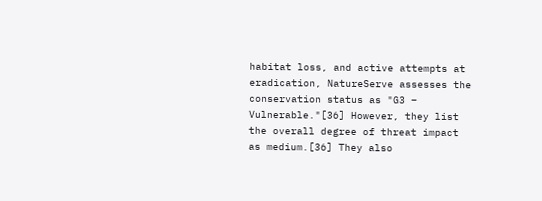habitat loss, and active attempts at eradication, NatureServe assesses the conservation status as "G3 – Vulnerable."[36] However, they list the overall degree of threat impact as medium.[36] They also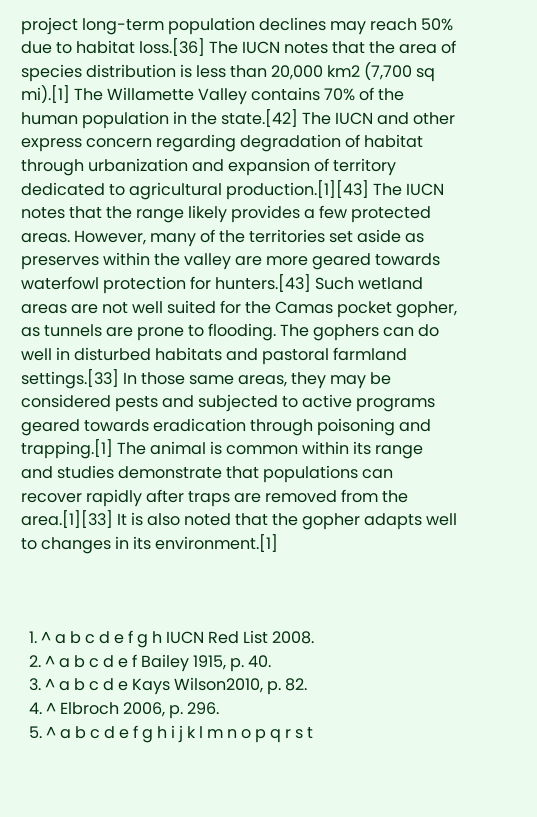project long-term population declines may reach 50% due to habitat loss.[36] The IUCN notes that the area of species distribution is less than 20,000 km2 (7,700 sq mi).[1] The Willamette Valley contains 70% of the human population in the state.[42] The IUCN and other express concern regarding degradation of habitat through urbanization and expansion of territory dedicated to agricultural production.[1][43] The IUCN notes that the range likely provides a few protected areas. However, many of the territories set aside as preserves within the valley are more geared towards waterfowl protection for hunters.[43] Such wetland areas are not well suited for the Camas pocket gopher, as tunnels are prone to flooding. The gophers can do well in disturbed habitats and pastoral farmland settings.[33] In those same areas, they may be considered pests and subjected to active programs geared towards eradication through poisoning and trapping.[1] The animal is common within its range and studies demonstrate that populations can recover rapidly after traps are removed from the area.[1][33] It is also noted that the gopher adapts well to changes in its environment.[1]



  1. ^ a b c d e f g h IUCN Red List 2008.
  2. ^ a b c d e f Bailey 1915, p. 40.
  3. ^ a b c d e Kays Wilson2010, p. 82.
  4. ^ Elbroch 2006, p. 296.
  5. ^ a b c d e f g h i j k l m n o p q r s t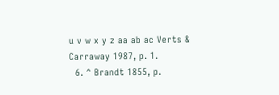u v w x y z aa ab ac Verts & Carraway 1987, p. 1.
  6. ^ Brandt 1855, p.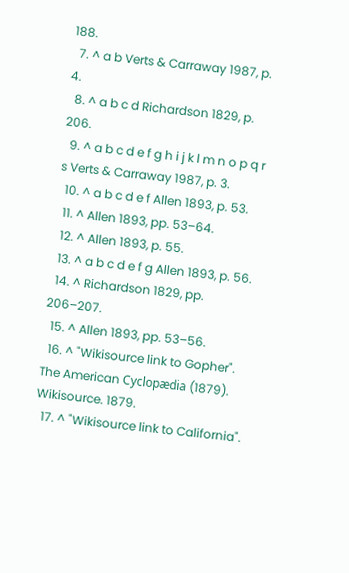188.
  7. ^ a b Verts & Carraway 1987, p. 4.
  8. ^ a b c d Richardson 1829, p. 206.
  9. ^ a b c d e f g h i j k l m n o p q r s Verts & Carraway 1987, p. 3.
  10. ^ a b c d e f Allen 1893, p. 53.
  11. ^ Allen 1893, pp. 53–64.
  12. ^ Allen 1893, p. 55.
  13. ^ a b c d e f g Allen 1893, p. 56.
  14. ^ Richardson 1829, pp. 206–207.
  15. ^ Allen 1893, pp. 53–56.
  16. ^ "Wikisource link to Gopher". The American Cyclopædia (1879). Wikisource. 1879.
  17. ^ "Wikisource link to California".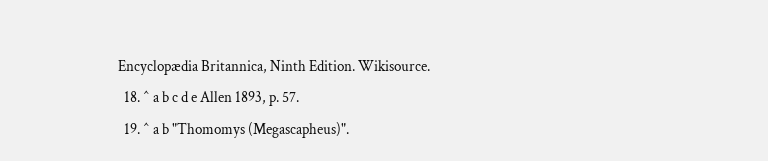Encyclopædia Britannica, Ninth Edition. Wikisource.
  18. ^ a b c d e Allen 1893, p. 57.
  19. ^ a b "Thomomys (Megascapheus)".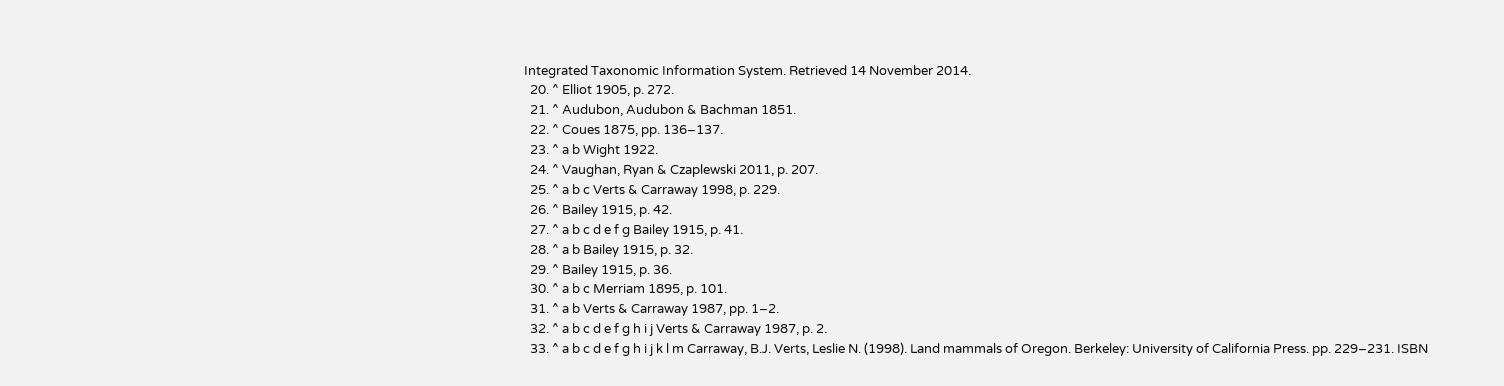Integrated Taxonomic Information System. Retrieved 14 November 2014.
  20. ^ Elliot 1905, p. 272.
  21. ^ Audubon, Audubon & Bachman 1851.
  22. ^ Coues 1875, pp. 136–137.
  23. ^ a b Wight 1922.
  24. ^ Vaughan, Ryan & Czaplewski 2011, p. 207.
  25. ^ a b c Verts & Carraway 1998, p. 229.
  26. ^ Bailey 1915, p. 42.
  27. ^ a b c d e f g Bailey 1915, p. 41.
  28. ^ a b Bailey 1915, p. 32.
  29. ^ Bailey 1915, p. 36.
  30. ^ a b c Merriam 1895, p. 101.
  31. ^ a b Verts & Carraway 1987, pp. 1–2.
  32. ^ a b c d e f g h i j Verts & Carraway 1987, p. 2.
  33. ^ a b c d e f g h i j k l m Carraway, B.J. Verts, Leslie N. (1998). Land mammals of Oregon. Berkeley: University of California Press. pp. 229–231. ISBN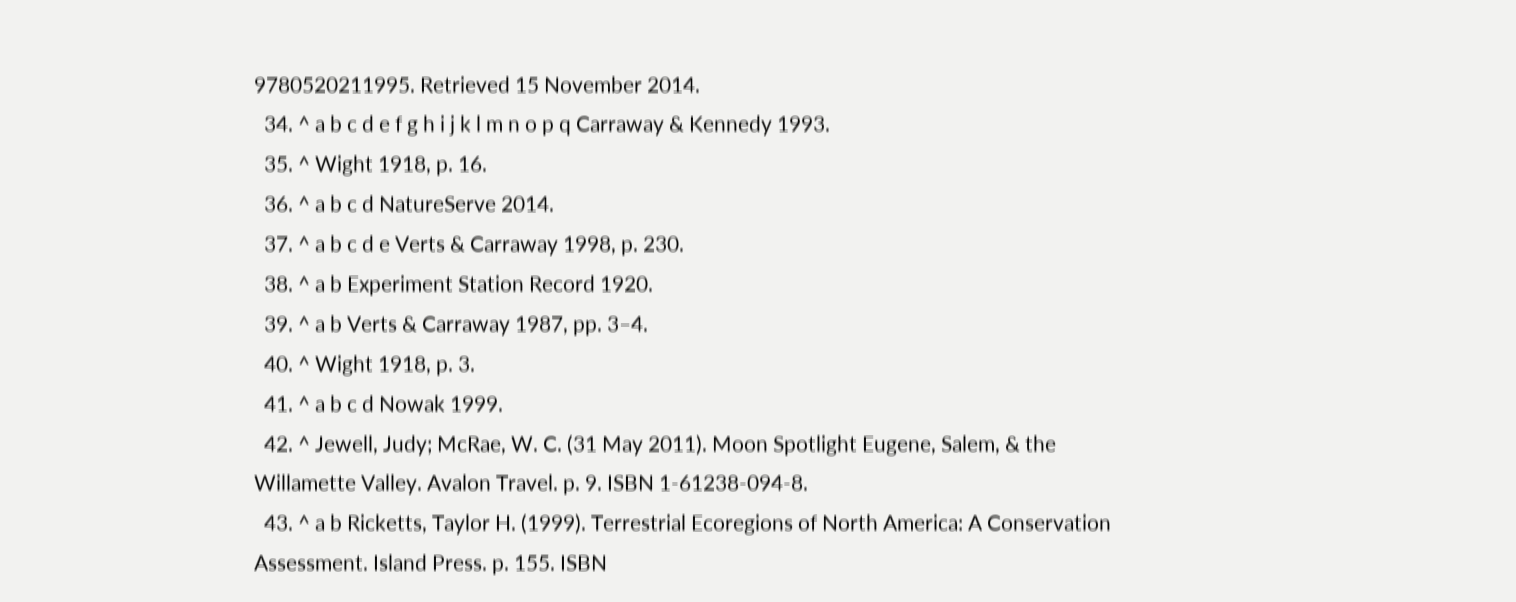9780520211995. Retrieved 15 November 2014.
  34. ^ a b c d e f g h i j k l m n o p q Carraway & Kennedy 1993.
  35. ^ Wight 1918, p. 16.
  36. ^ a b c d NatureServe 2014.
  37. ^ a b c d e Verts & Carraway 1998, p. 230.
  38. ^ a b Experiment Station Record 1920.
  39. ^ a b Verts & Carraway 1987, pp. 3–4.
  40. ^ Wight 1918, p. 3.
  41. ^ a b c d Nowak 1999.
  42. ^ Jewell, Judy; McRae, W. C. (31 May 2011). Moon Spotlight Eugene, Salem, & the Willamette Valley. Avalon Travel. p. 9. ISBN 1-61238-094-8.
  43. ^ a b Ricketts, Taylor H. (1999). Terrestrial Ecoregions of North America: A Conservation Assessment. Island Press. p. 155. ISBN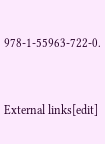978-1-55963-722-0.


External links[edit]